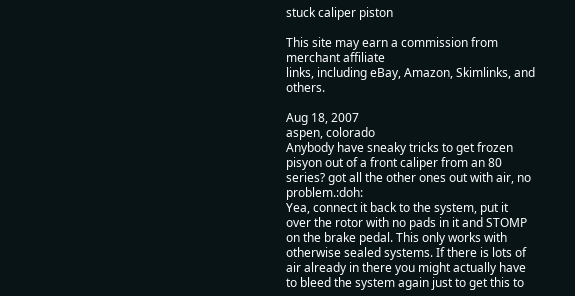stuck caliper piston

This site may earn a commission from merchant affiliate
links, including eBay, Amazon, Skimlinks, and others.

Aug 18, 2007
aspen, colorado
Anybody have sneaky tricks to get frozen pisyon out of a front caliper from an 80 series? got all the other ones out with air, no problem.:doh:
Yea, connect it back to the system, put it over the rotor with no pads in it and STOMP on the brake pedal. This only works with otherwise sealed systems. If there is lots of air already in there you might actually have to bleed the system again just to get this to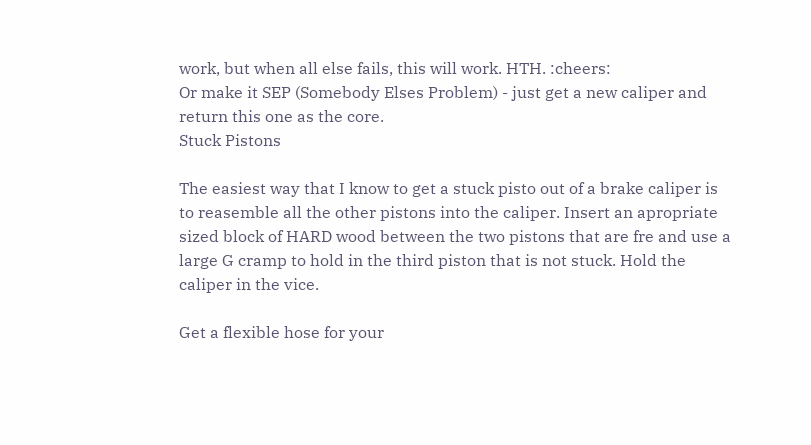work, but when all else fails, this will work. HTH. :cheers:
Or make it SEP (Somebody Elses Problem) - just get a new caliper and return this one as the core.
Stuck Pistons

The easiest way that I know to get a stuck pisto out of a brake caliper is to reasemble all the other pistons into the caliper. Insert an apropriate sized block of HARD wood between the two pistons that are fre and use a large G cramp to hold in the third piston that is not stuck. Hold the caliper in the vice.

Get a flexible hose for your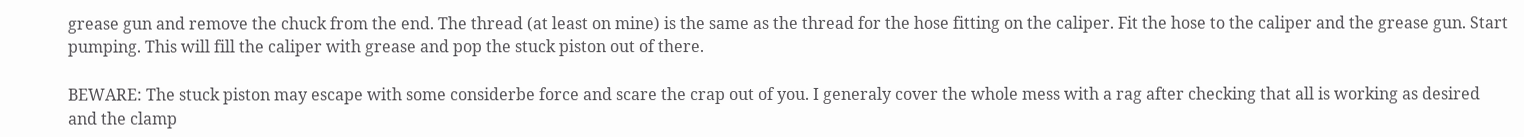grease gun and remove the chuck from the end. The thread (at least on mine) is the same as the thread for the hose fitting on the caliper. Fit the hose to the caliper and the grease gun. Start pumping. This will fill the caliper with grease and pop the stuck piston out of there.

BEWARE: The stuck piston may escape with some considerbe force and scare the crap out of you. I generaly cover the whole mess with a rag after checking that all is working as desired and the clamp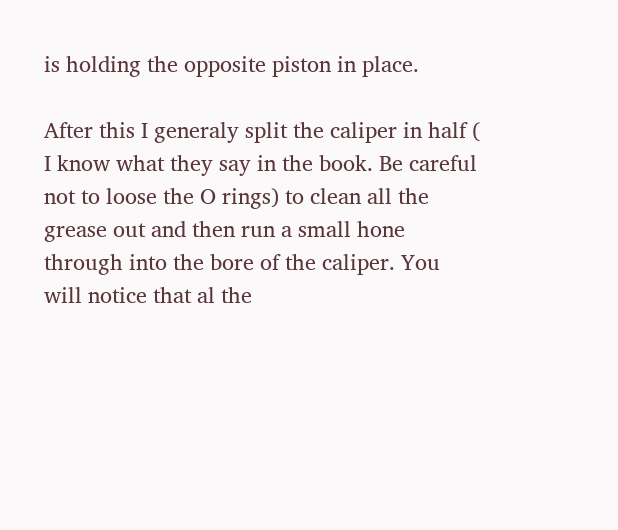is holding the opposite piston in place.

After this I generaly split the caliper in half ( I know what they say in the book. Be careful not to loose the O rings) to clean all the grease out and then run a small hone through into the bore of the caliper. You will notice that al the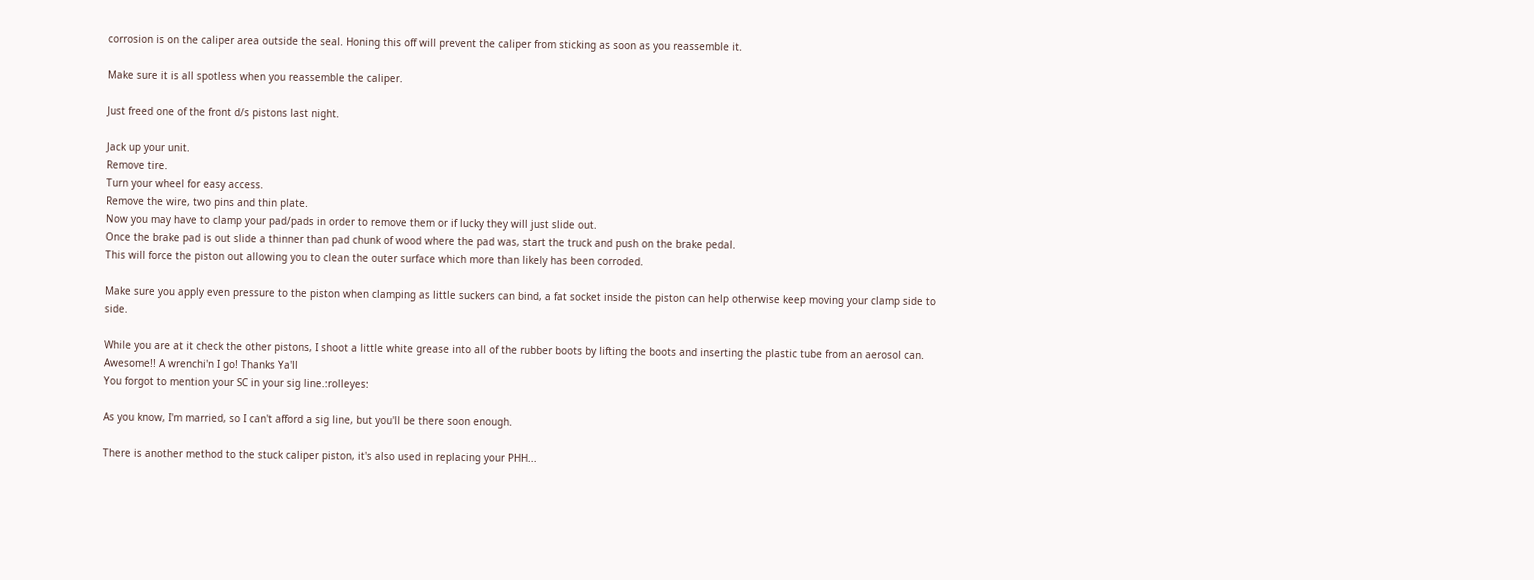corrosion is on the caliper area outside the seal. Honing this off will prevent the caliper from sticking as soon as you reassemble it.

Make sure it is all spotless when you reassemble the caliper.

Just freed one of the front d/s pistons last night.

Jack up your unit.
Remove tire.
Turn your wheel for easy access.
Remove the wire, two pins and thin plate.
Now you may have to clamp your pad/pads in order to remove them or if lucky they will just slide out.
Once the brake pad is out slide a thinner than pad chunk of wood where the pad was, start the truck and push on the brake pedal.
This will force the piston out allowing you to clean the outer surface which more than likely has been corroded.

Make sure you apply even pressure to the piston when clamping as little suckers can bind, a fat socket inside the piston can help otherwise keep moving your clamp side to side.

While you are at it check the other pistons, I shoot a little white grease into all of the rubber boots by lifting the boots and inserting the plastic tube from an aerosol can.
Awesome!! A wrenchi'n I go! Thanks Ya'll
You forgot to mention your SC in your sig line.:rolleyes:

As you know, I'm married, so I can't afford a sig line, but you'll be there soon enough.

There is another method to the stuck caliper piston, it's also used in replacing your PHH...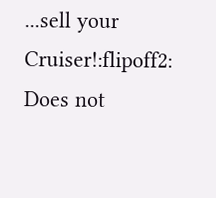...sell your Cruiser!:flipoff2:
Does not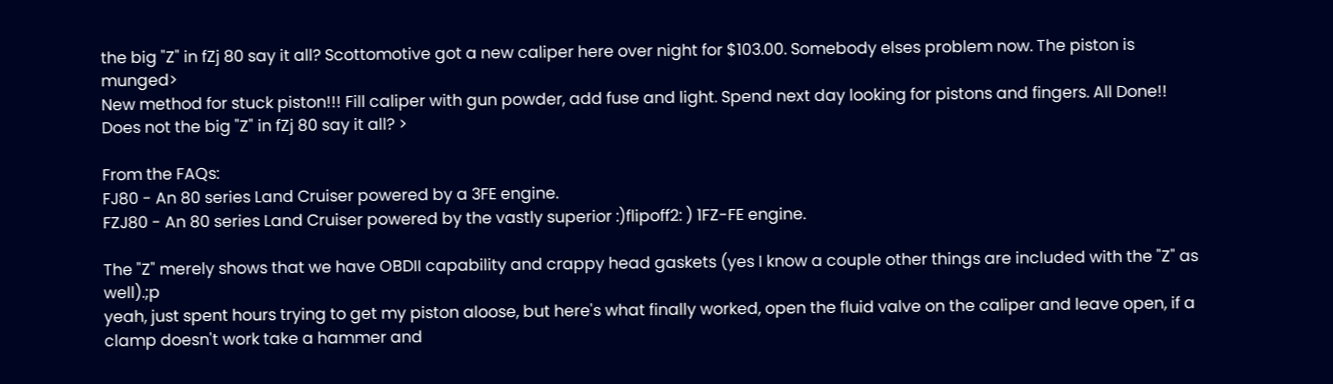the big "Z" in fZj 80 say it all? Scottomotive got a new caliper here over night for $103.00. Somebody elses problem now. The piston is munged>
New method for stuck piston!!! Fill caliper with gun powder, add fuse and light. Spend next day looking for pistons and fingers. All Done!!
Does not the big "Z" in fZj 80 say it all? >

From the FAQs:
FJ80 - An 80 series Land Cruiser powered by a 3FE engine.
FZJ80 - An 80 series Land Cruiser powered by the vastly superior :)flipoff2: ) 1FZ-FE engine.

The "Z" merely shows that we have OBDII capability and crappy head gaskets (yes I know a couple other things are included with the "Z" as well).;p
yeah, just spent hours trying to get my piston aloose, but here's what finally worked, open the fluid valve on the caliper and leave open, if a clamp doesn't work take a hammer and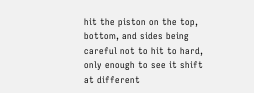hit the piston on the top, bottom, and sides being careful not to hit to hard, only enough to see it shift at different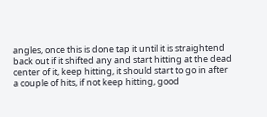angles, once this is done tap it until it is straightend back out if it shifted any and start hitting at the dead center of it, keep hitting, it should start to go in after a couple of hits, if not keep hitting, good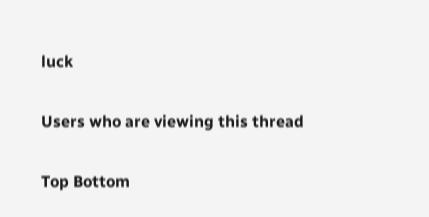luck

Users who are viewing this thread

Top Bottom